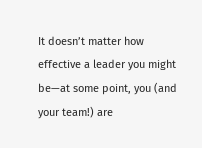It doesn’t matter how effective a leader you might be—at some point, you (and your team!) are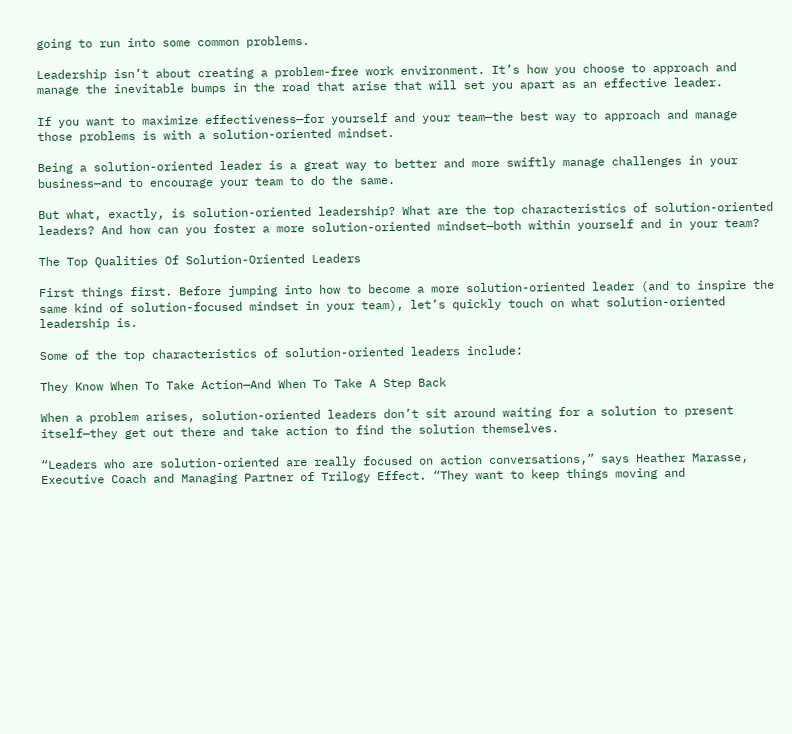going to run into some common problems.

Leadership isn’t about creating a problem-free work environment. It’s how you choose to approach and manage the inevitable bumps in the road that arise that will set you apart as an effective leader.

If you want to maximize effectiveness—for yourself and your team—the best way to approach and manage those problems is with a solution-oriented mindset.

Being a solution-oriented leader is a great way to better and more swiftly manage challenges in your business—and to encourage your team to do the same.

But what, exactly, is solution-oriented leadership? What are the top characteristics of solution-oriented leaders? And how can you foster a more solution-oriented mindset—both within yourself and in your team?

The Top Qualities Of Solution-Oriented Leaders

First things first. Before jumping into how to become a more solution-oriented leader (and to inspire the same kind of solution-focused mindset in your team), let’s quickly touch on what solution-oriented leadership is.

Some of the top characteristics of solution-oriented leaders include:

They Know When To Take Action—And When To Take A Step Back

When a problem arises, solution-oriented leaders don’t sit around waiting for a solution to present itself—they get out there and take action to find the solution themselves.

“Leaders who are solution-oriented are really focused on action conversations,” says Heather Marasse, Executive Coach and Managing Partner of Trilogy Effect. “They want to keep things moving and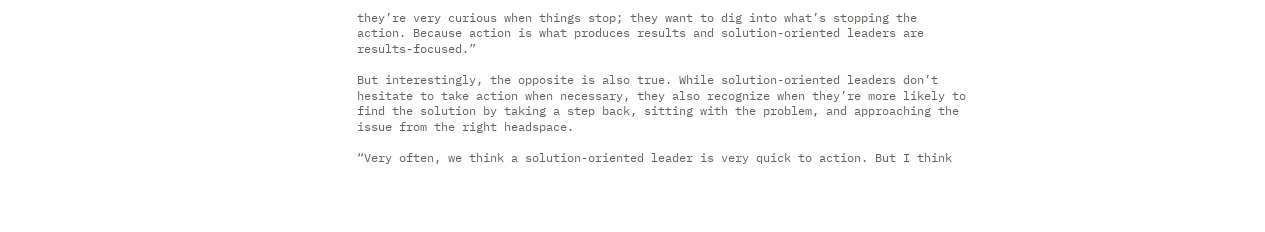they’re very curious when things stop; they want to dig into what’s stopping the action. Because action is what produces results and solution-oriented leaders are results-focused.”

But interestingly, the opposite is also true. While solution-oriented leaders don’t hesitate to take action when necessary, they also recognize when they’re more likely to find the solution by taking a step back, sitting with the problem, and approaching the issue from the right headspace.

“Very often, we think a solution-oriented leader is very quick to action. But I think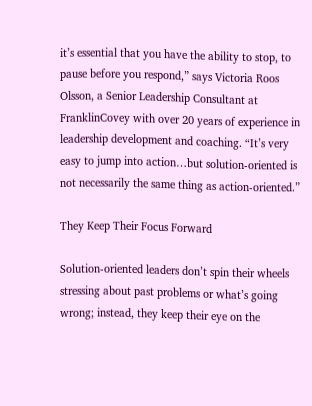it’s essential that you have the ability to stop, to pause before you respond,” says Victoria Roos Olsson, a Senior Leadership Consultant at FranklinCovey with over 20 years of experience in leadership development and coaching. “It’s very easy to jump into action…but solution-oriented is not necessarily the same thing as action-oriented.”

They Keep Their Focus Forward

Solution-oriented leaders don’t spin their wheels stressing about past problems or what’s going wrong; instead, they keep their eye on the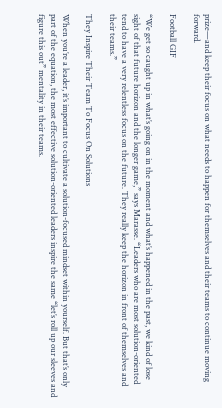prize—and keep their focus on what needs to happen for themselves and their teams to continue moving forward.

Football GIF

“We get so caught up in what’s going on in the moment and what’s happened in the past, we kind of lose sight of that future horizon and the longer game,” says Marasse. “Leaders who are most solution-oriented tend to have a very relentless focus on the future. They really keep the horizon in front of themselves and their teams.”

They Inspire Their Team To Focus On Solutions

When you’re a leader, it’s important to cultivate a solution-focused mindset within yourself. But that’s only part of the equation, the most effective solution-oriented leaders inspire the same “let’s roll up our sleeves and figure this out” mentality in their teams.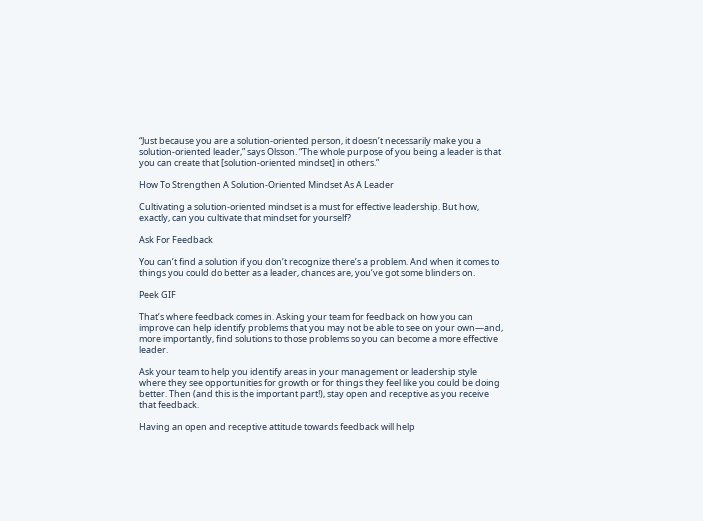“Just because you are a solution-oriented person, it doesn’t necessarily make you a solution-oriented leader,” says Olsson. “The whole purpose of you being a leader is that you can create that [solution-oriented mindset] in others.”

How To Strengthen A Solution-Oriented Mindset As A Leader

Cultivating a solution-oriented mindset is a must for effective leadership. But how, exactly, can you cultivate that mindset for yourself?

Ask For Feedback

You can’t find a solution if you don’t recognize there’s a problem. And when it comes to things you could do better as a leader, chances are, you’ve got some blinders on.

Peek GIF

That’s where feedback comes in. Asking your team for feedback on how you can improve can help identify problems that you may not be able to see on your own—and, more importantly, find solutions to those problems so you can become a more effective leader.

Ask your team to help you identify areas in your management or leadership style where they see opportunities for growth or for things they feel like you could be doing better. Then (and this is the important part!), stay open and receptive as you receive that feedback.

Having an open and receptive attitude towards feedback will help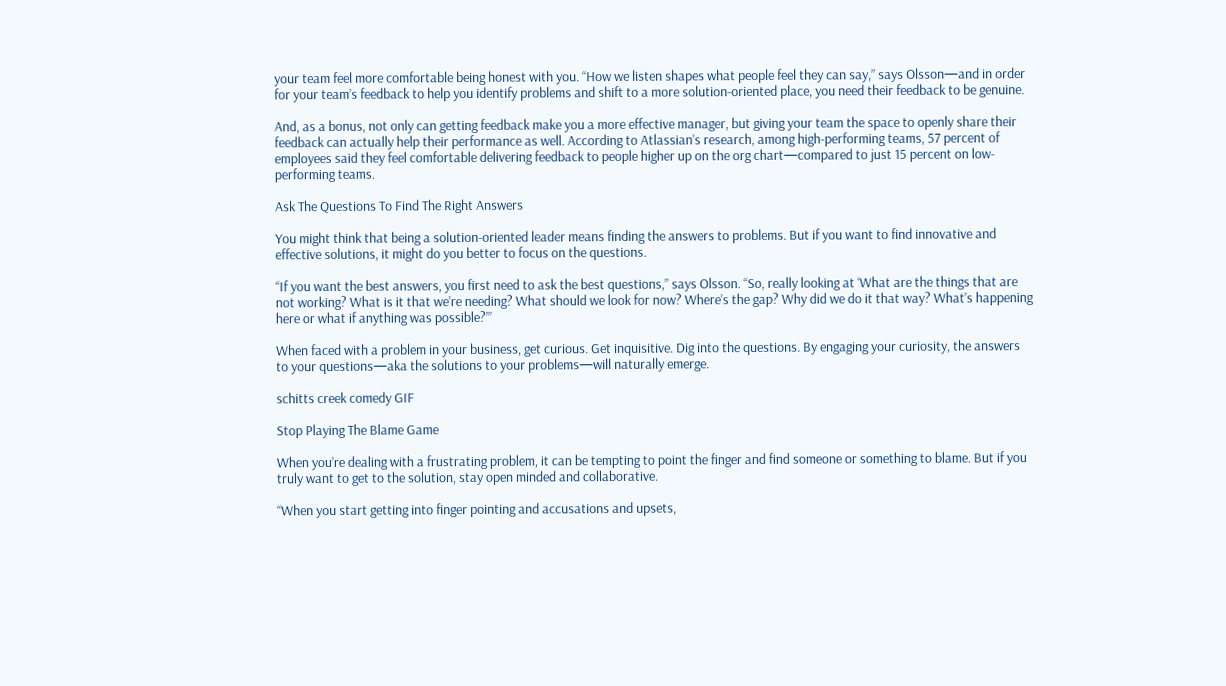your team feel more comfortable being honest with you. “How we listen shapes what people feel they can say,” says Olsson—and in order for your team’s feedback to help you identify problems and shift to a more solution-oriented place, you need their feedback to be genuine.

And, as a bonus, not only can getting feedback make you a more effective manager, but giving your team the space to openly share their feedback can actually help their performance as well. According to Atlassian’s research, among high-performing teams, 57 percent of employees said they feel comfortable delivering feedback to people higher up on the org chart—compared to just 15 percent on low-performing teams.

Ask The Questions To Find The Right Answers

You might think that being a solution-oriented leader means finding the answers to problems. But if you want to find innovative and effective solutions, it might do you better to focus on the questions.

“If you want the best answers, you first need to ask the best questions,” says Olsson. “So, really looking at ‘What are the things that are not working? What is it that we’re needing? What should we look for now? Where’s the gap? Why did we do it that way? What’s happening here or what if anything was possible?’”

When faced with a problem in your business, get curious. Get inquisitive. Dig into the questions. By engaging your curiosity, the answers to your questions—aka the solutions to your problems—will naturally emerge.

schitts creek comedy GIF

Stop Playing The Blame Game

When you’re dealing with a frustrating problem, it can be tempting to point the finger and find someone or something to blame. But if you truly want to get to the solution, stay open minded and collaborative.

“When you start getting into finger pointing and accusations and upsets,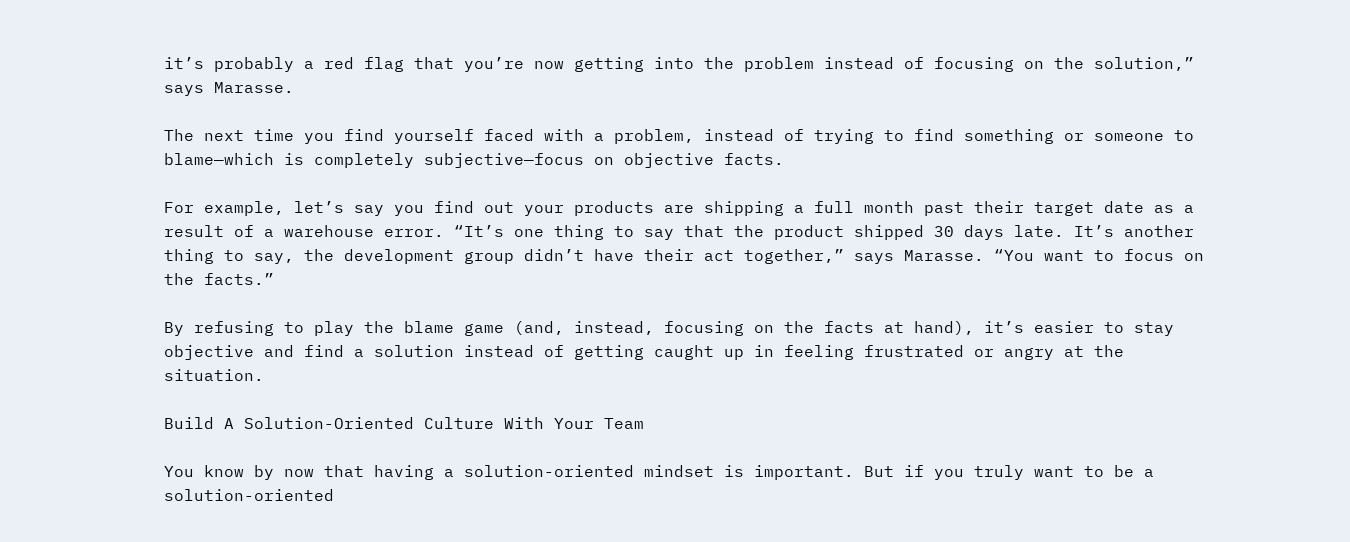it’s probably a red flag that you’re now getting into the problem instead of focusing on the solution,” says Marasse.

The next time you find yourself faced with a problem, instead of trying to find something or someone to blame—which is completely subjective—focus on objective facts.

For example, let’s say you find out your products are shipping a full month past their target date as a result of a warehouse error. “It’s one thing to say that the product shipped 30 days late. It’s another thing to say, the development group didn’t have their act together,” says Marasse. “You want to focus on the facts.”

By refusing to play the blame game (and, instead, focusing on the facts at hand), it’s easier to stay objective and find a solution instead of getting caught up in feeling frustrated or angry at the situation.

Build A Solution-Oriented Culture With Your Team

You know by now that having a solution-oriented mindset is important. But if you truly want to be a solution-oriented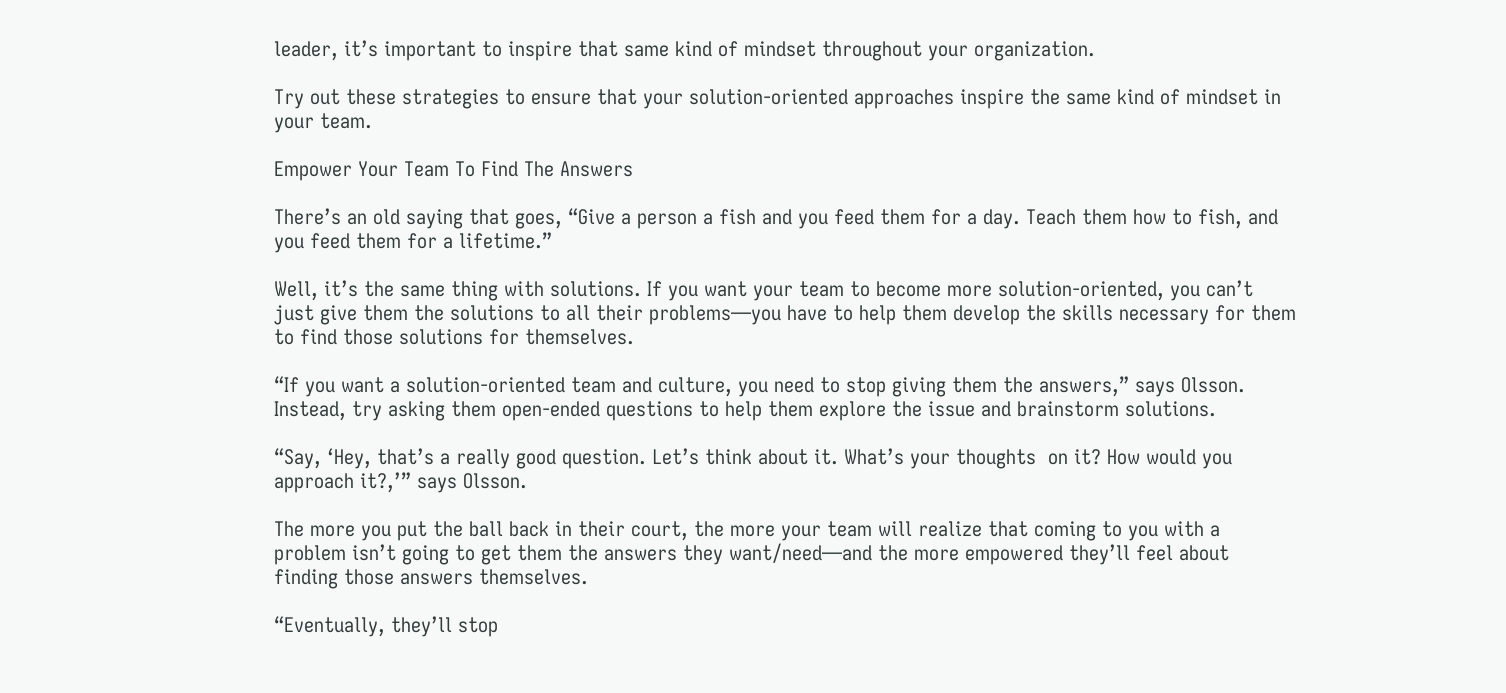leader, it’s important to inspire that same kind of mindset throughout your organization.

Try out these strategies to ensure that your solution-oriented approaches inspire the same kind of mindset in your team.

Empower Your Team To Find The Answers

There’s an old saying that goes, “Give a person a fish and you feed them for a day. Teach them how to fish, and you feed them for a lifetime.”

Well, it’s the same thing with solutions. If you want your team to become more solution-oriented, you can’t just give them the solutions to all their problems—you have to help them develop the skills necessary for them to find those solutions for themselves.

“If you want a solution-oriented team and culture, you need to stop giving them the answers,” says Olsson. Instead, try asking them open-ended questions to help them explore the issue and brainstorm solutions.

“Say, ‘Hey, that’s a really good question. Let’s think about it. What’s your thoughts  on it? How would you approach it?,’” says Olsson.

The more you put the ball back in their court, the more your team will realize that coming to you with a problem isn’t going to get them the answers they want/need—and the more empowered they’ll feel about finding those answers themselves.

“Eventually, they’ll stop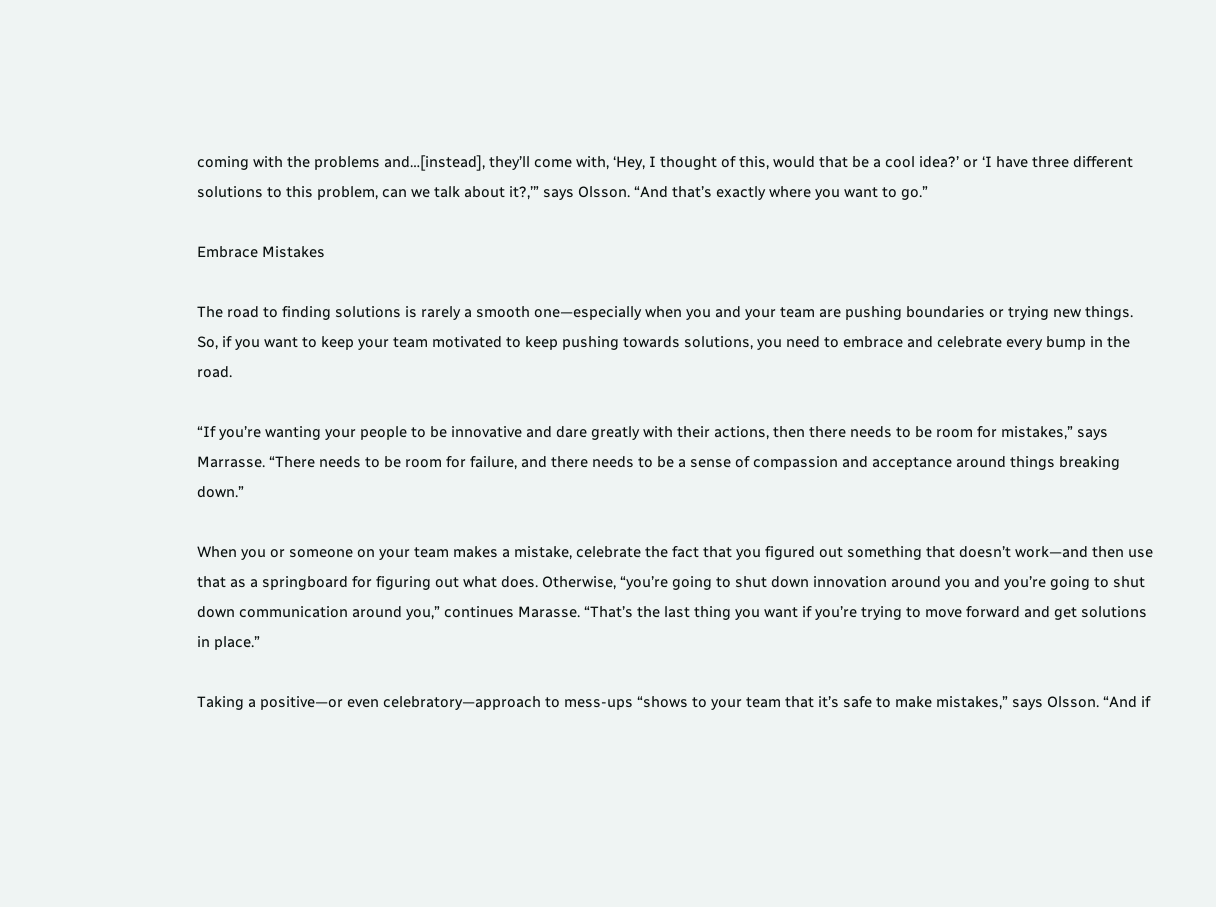coming with the problems and…[instead], they’ll come with, ‘Hey, I thought of this, would that be a cool idea?’ or ‘I have three different solutions to this problem, can we talk about it?,’” says Olsson. “And that’s exactly where you want to go.”

Embrace Mistakes

The road to finding solutions is rarely a smooth one—especially when you and your team are pushing boundaries or trying new things. So, if you want to keep your team motivated to keep pushing towards solutions, you need to embrace and celebrate every bump in the road.

“If you’re wanting your people to be innovative and dare greatly with their actions, then there needs to be room for mistakes,” says Marrasse. “There needs to be room for failure, and there needs to be a sense of compassion and acceptance around things breaking down.”

When you or someone on your team makes a mistake, celebrate the fact that you figured out something that doesn’t work—and then use that as a springboard for figuring out what does. Otherwise, “you’re going to shut down innovation around you and you’re going to shut down communication around you,” continues Marasse. “That’s the last thing you want if you’re trying to move forward and get solutions in place.”

Taking a positive—or even celebratory—approach to mess-ups “shows to your team that it’s safe to make mistakes,” says Olsson. “And if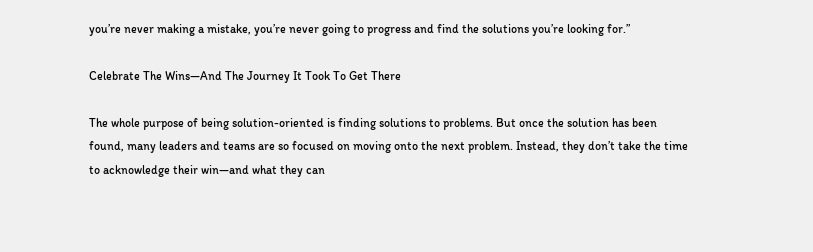you’re never making a mistake, you’re never going to progress and find the solutions you’re looking for.”

Celebrate The Wins—And The Journey It Took To Get There

The whole purpose of being solution-oriented is finding solutions to problems. But once the solution has been found, many leaders and teams are so focused on moving onto the next problem. Instead, they don’t take the time to acknowledge their win—and what they can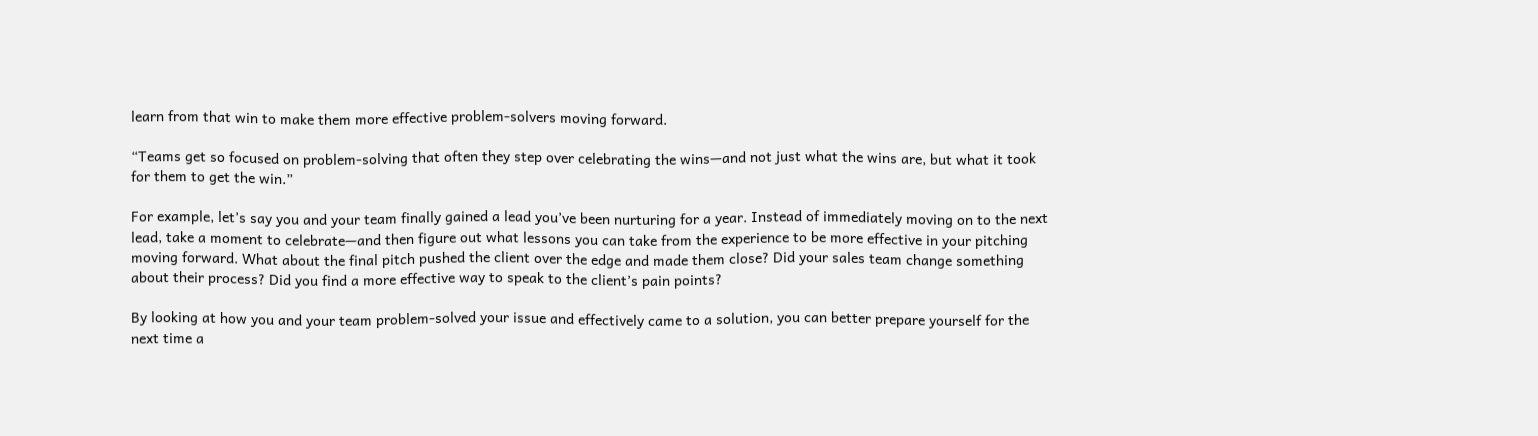learn from that win to make them more effective problem-solvers moving forward.

“Teams get so focused on problem-solving that often they step over celebrating the wins—and not just what the wins are, but what it took for them to get the win.”

For example, let’s say you and your team finally gained a lead you’ve been nurturing for a year. Instead of immediately moving on to the next lead, take a moment to celebrate—and then figure out what lessons you can take from the experience to be more effective in your pitching moving forward. What about the final pitch pushed the client over the edge and made them close? Did your sales team change something about their process? Did you find a more effective way to speak to the client’s pain points?

By looking at how you and your team problem-solved your issue and effectively came to a solution, you can better prepare yourself for the next time a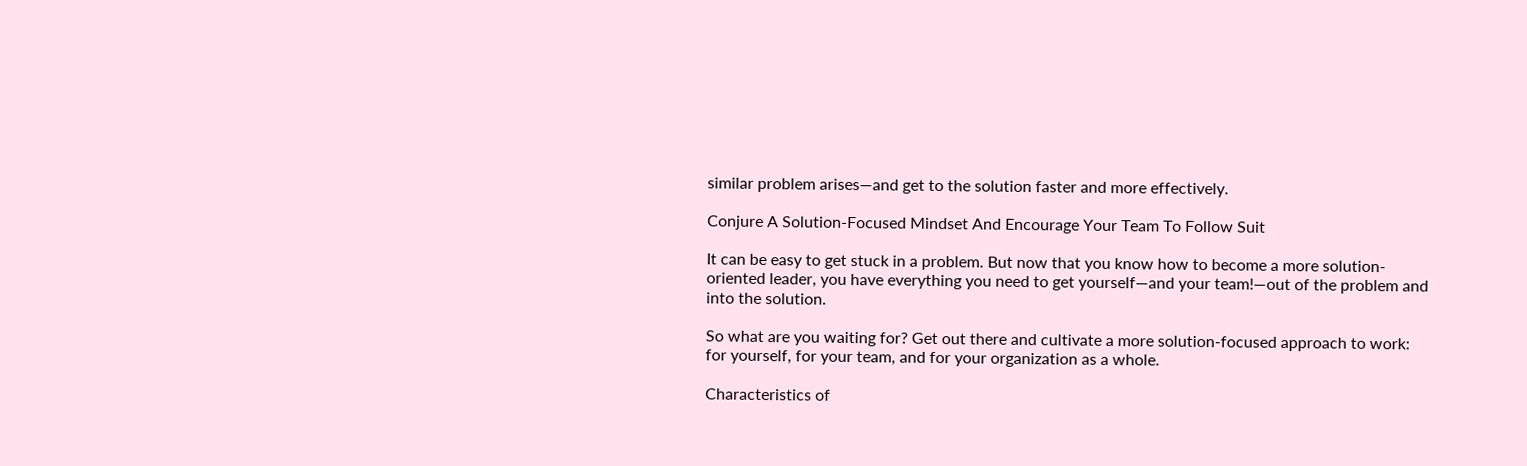similar problem arises—and get to the solution faster and more effectively.

Conjure A Solution-Focused Mindset And Encourage Your Team To Follow Suit

It can be easy to get stuck in a problem. But now that you know how to become a more solution-oriented leader, you have everything you need to get yourself—and your team!—out of the problem and into the solution.

So what are you waiting for? Get out there and cultivate a more solution-focused approach to work: for yourself, for your team, and for your organization as a whole.

Characteristics of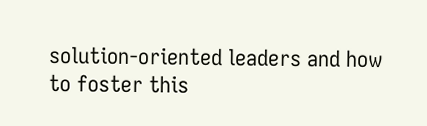solution-oriented leaders and how to foster this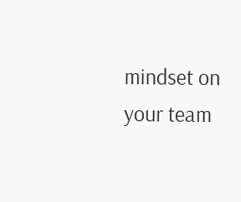mindset on your team